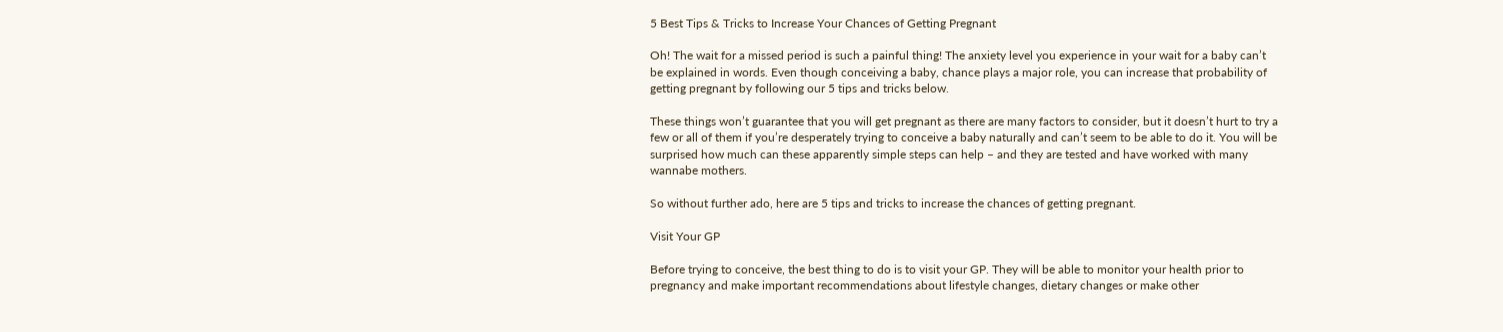5 Best Tips & Tricks to Increase Your Chances of Getting Pregnant

Oh! The wait for a missed period is such a painful thing! The anxiety level you experience in your wait for a baby can’t be explained in words. Even though conceiving a baby, chance plays a major role, you can increase that probability of getting pregnant by following our 5 tips and tricks below.

These things won’t guarantee that you will get pregnant as there are many factors to consider, but it doesn’t hurt to try a few or all of them if you’re desperately trying to conceive a baby naturally and can’t seem to be able to do it. You will be surprised how much can these apparently simple steps can help – and they are tested and have worked with many wannabe mothers.

So without further ado, here are 5 tips and tricks to increase the chances of getting pregnant.

Visit Your GP

Before trying to conceive, the best thing to do is to visit your GP. They will be able to monitor your health prior to pregnancy and make important recommendations about lifestyle changes, dietary changes or make other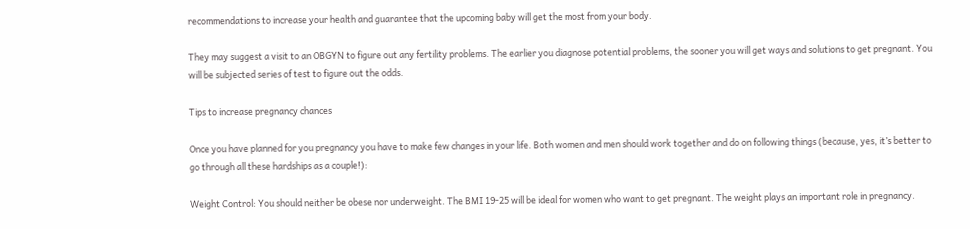recommendations to increase your health and guarantee that the upcoming baby will get the most from your body.

They may suggest a visit to an OBGYN to figure out any fertility problems. The earlier you diagnose potential problems, the sooner you will get ways and solutions to get pregnant. You will be subjected series of test to figure out the odds.

Tips to increase pregnancy chances

Once you have planned for you pregnancy you have to make few changes in your life. Both women and men should work together and do on following things (because, yes, it’s better to go through all these hardships as a couple!):

Weight Control: You should neither be obese nor underweight. The BMI 19-25 will be ideal for women who want to get pregnant. The weight plays an important role in pregnancy.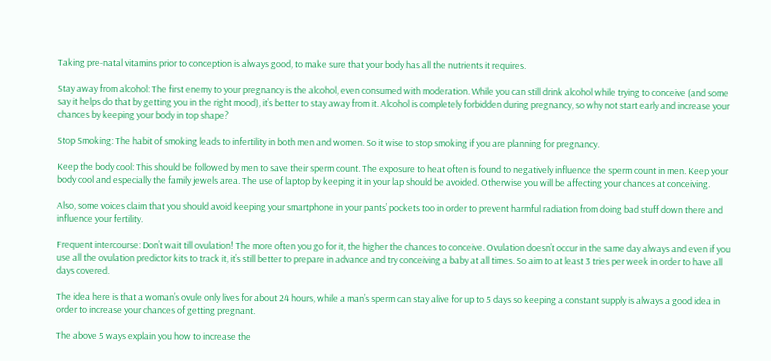Taking pre-natal vitamins prior to conception is always good, to make sure that your body has all the nutrients it requires.

Stay away from alcohol: The first enemy to your pregnancy is the alcohol, even consumed with moderation. While you can still drink alcohol while trying to conceive (and some say it helps do that by getting you in the right mood), it’s better to stay away from it. Alcohol is completely forbidden during pregnancy, so why not start early and increase your chances by keeping your body in top shape?

Stop Smoking: The habit of smoking leads to infertility in both men and women. So it wise to stop smoking if you are planning for pregnancy.

Keep the body cool: This should be followed by men to save their sperm count. The exposure to heat often is found to negatively influence the sperm count in men. Keep your body cool and especially the family jewels area. The use of laptop by keeping it in your lap should be avoided. Otherwise you will be affecting your chances at conceiving.

Also, some voices claim that you should avoid keeping your smartphone in your pants’ pockets too in order to prevent harmful radiation from doing bad stuff down there and influence your fertility.

Frequent intercourse: Don’t wait till ovulation! The more often you go for it, the higher the chances to conceive. Ovulation doesn’t occur in the same day always and even if you use all the ovulation predictor kits to track it, it’s still better to prepare in advance and try conceiving a baby at all times. So aim to at least 3 tries per week in order to have all days covered.

The idea here is that a woman’s ovule only lives for about 24 hours, while a man’s sperm can stay alive for up to 5 days so keeping a constant supply is always a good idea in order to increase your chances of getting pregnant.

The above 5 ways explain you how to increase the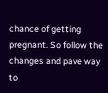chance of getting pregnant. So follow the changes and pave way to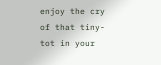enjoy the cry of that tiny-tot in your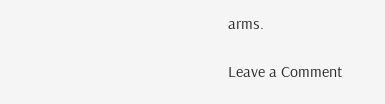arms.

Leave a Comment